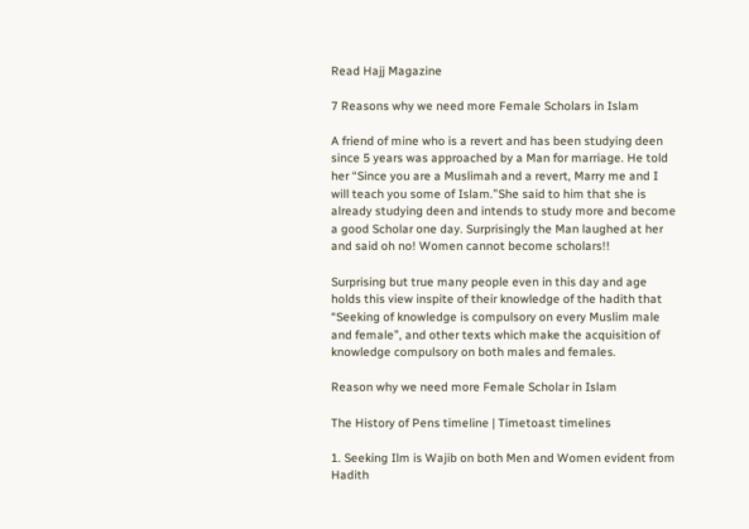Read Hajj Magazine

7 Reasons why we need more Female Scholars in Islam

A friend of mine who is a revert and has been studying deen since 5 years was approached by a Man for marriage. He told her “Since you are a Muslimah and a revert, Marry me and I will teach you some of Islam.”She said to him that she is already studying deen and intends to study more and become a good Scholar one day. Surprisingly the Man laughed at her and said oh no! Women cannot become scholars!!

Surprising but true many people even in this day and age holds this view inspite of their knowledge of the hadith that “Seeking of knowledge is compulsory on every Muslim male and female”, and other texts which make the acquisition of knowledge compulsory on both males and females.

Reason why we need more Female Scholar in Islam

The History of Pens timeline | Timetoast timelines

1. Seeking Ilm is Wajib on both Men and Women evident from Hadith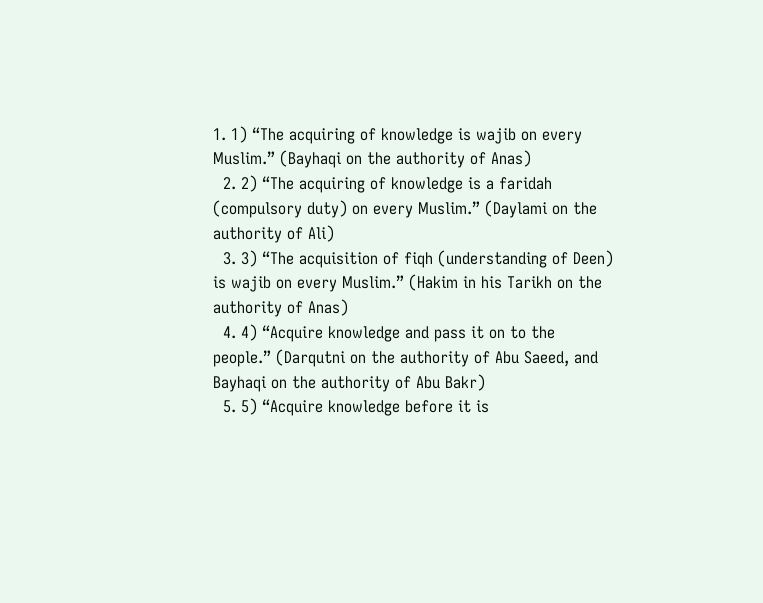1. 1) “The acquiring of knowledge is wajib on every Muslim.” (Bayhaqi on the authority of Anas)
  2. 2) “The acquiring of knowledge is a faridah (compulsory duty) on every Muslim.” (Daylami on the authority of Ali)
  3. 3) “The acquisition of fiqh (understanding of Deen) is wajib on every Muslim.” (Hakim in his Tarikh on the authority of Anas)
  4. 4) “Acquire knowledge and pass it on to the people.” (Darqutni on the authority of Abu Saeed, and Bayhaqi on the authority of Abu Bakr)
  5. 5) “Acquire knowledge before it is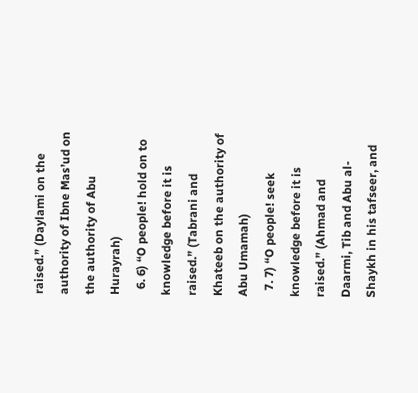raised.” (Daylami on the authority of Ibne Mas’ud on the authority of Abu Hurayrah)
  6. 6) “O people! hold on to knowledge before it is raised.” (Tabrani and Khateeb on the authority of Abu Umamah)
  7. 7) “O people! seek knowledge before it is raised.” (Ahmad and Daarmi, Tib and Abu al-Shaykh in his tafseer, and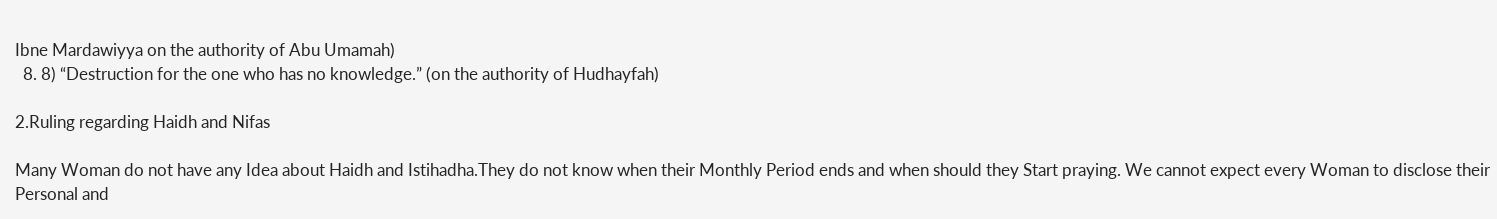Ibne Mardawiyya on the authority of Abu Umamah)
  8. 8) “Destruction for the one who has no knowledge.” (on the authority of Hudhayfah)

2.Ruling regarding Haidh and Nifas

Many Woman do not have any Idea about Haidh and Istihadha.They do not know when their Monthly Period ends and when should they Start praying. We cannot expect every Woman to disclose their Personal and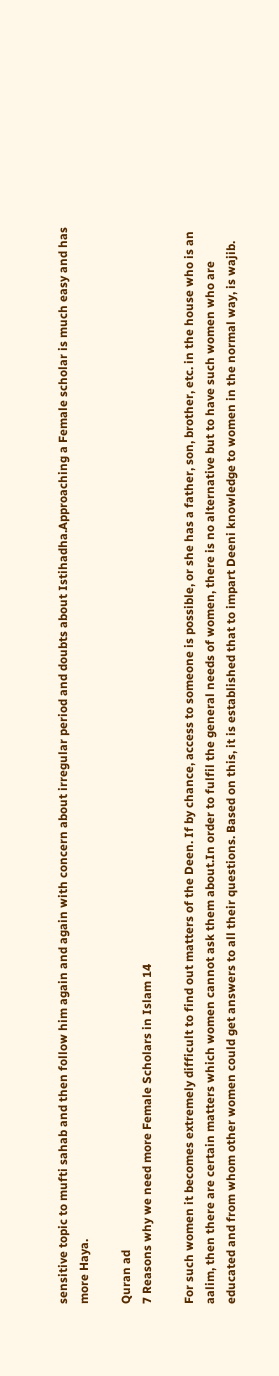sensitive topic to mufti sahab and then follow him again and again with concern about irregular period and doubts about Istihadha.Approaching a Female scholar is much easy and has more Haya.

Quran ad
7 Reasons why we need more Female Scholars in Islam 14

For such women it becomes extremely difficult to find out matters of the Deen. If by chance, access to someone is possible, or she has a father, son, brother, etc. in the house who is an aalim, then there are certain matters which women cannot ask them about.In order to fulfil the general needs of women, there is no alternative but to have such women who are educated and from whom other women could get answers to all their questions. Based on this, it is established that to impart Deeni knowledge to women in the normal way, is wajib.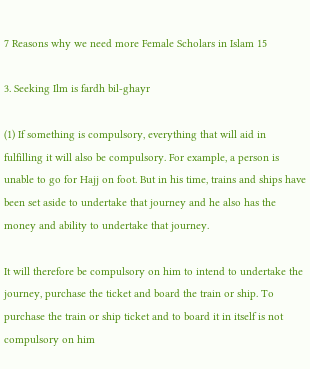7 Reasons why we need more Female Scholars in Islam 15

3. Seeking Ilm is fardh bil-ghayr

(1) If something is compulsory, everything that will aid in fulfilling it will also be compulsory. For example, a person is unable to go for Hajj on foot. But in his time, trains and ships have been set aside to undertake that journey and he also has the money and ability to undertake that journey.

It will therefore be compulsory on him to intend to undertake the journey, purchase the ticket and board the train or ship. To purchase the train or ship ticket and to board it in itself is not compulsory on him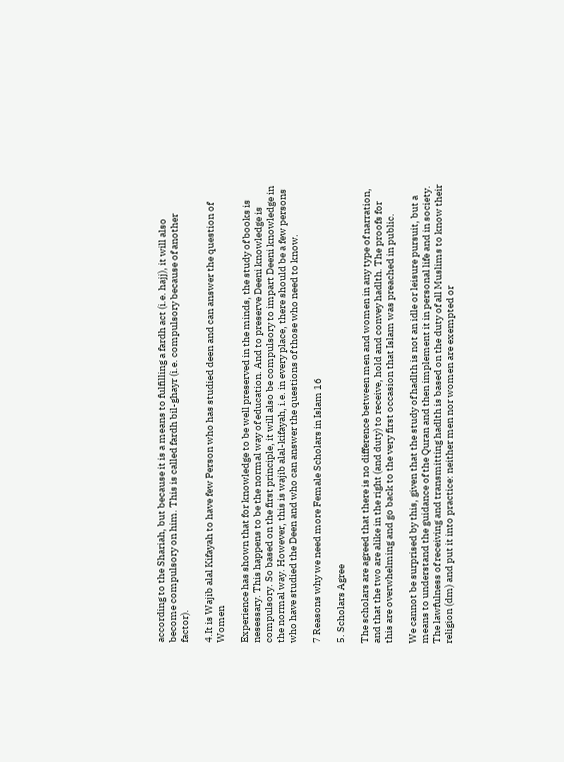according to the Shariah, but because it is a means to fulfilling a fardh act (i.e. hajj), it will also become compulsory on him. This is called fardh bil-ghayr (i.e. compulsory because of another factor).

4.It is Wajib alal Kifayah to have few Person who has studied deen and can answer the question of Women

Experience has shown that for knowledge to be well preserved in the minds, the study of books is nesessary. This happens to be the normal way of education. And to preserve Deeni knowledge is compulsory. So based on the first principle, it will also be compulsory to impart Deeni knowledge in
the normal way. However, this is wajib alal-kifayah, i.e. in every place, there should be a few persons who have studied the Deen and who can answer the questions of those who need to know.

7 Reasons why we need more Female Scholars in Islam 16

5. Scholars Agree

The scholars are agreed that there is no difference between men and women in any type of narration, and that the two are alike in the right (and duty) to receive, hold and convey hadlth. The proofs for this are overwhelming and go back to the very first occasion that Islam was preached in public.

We cannot be surprised by this, given that the study of hadlth is not an idle or leisure pursuit, but a means to understand the guidance of the Quran and then implement it in personal life and in society. The lawfulness of receiving and transmitting hadlth is based on the duty of all Muslims to know their religion (dm) and put it into practice: neither men nor women are exempted or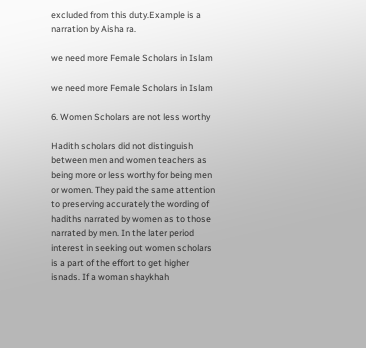excluded from this duty.Example is a narration by Aisha ra.

we need more Female Scholars in Islam

we need more Female Scholars in Islam

6. Women Scholars are not less worthy

Hadith scholars did not distinguish between men and women teachers as being more or less worthy for being men or women. They paid the same attention to preserving accurately the wording of hadiths narrated by women as to those narrated by men. In the later period interest in seeking out women scholars is a part of the effort to get higher isnads. If a woman shaykhah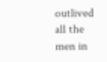outlived all the men in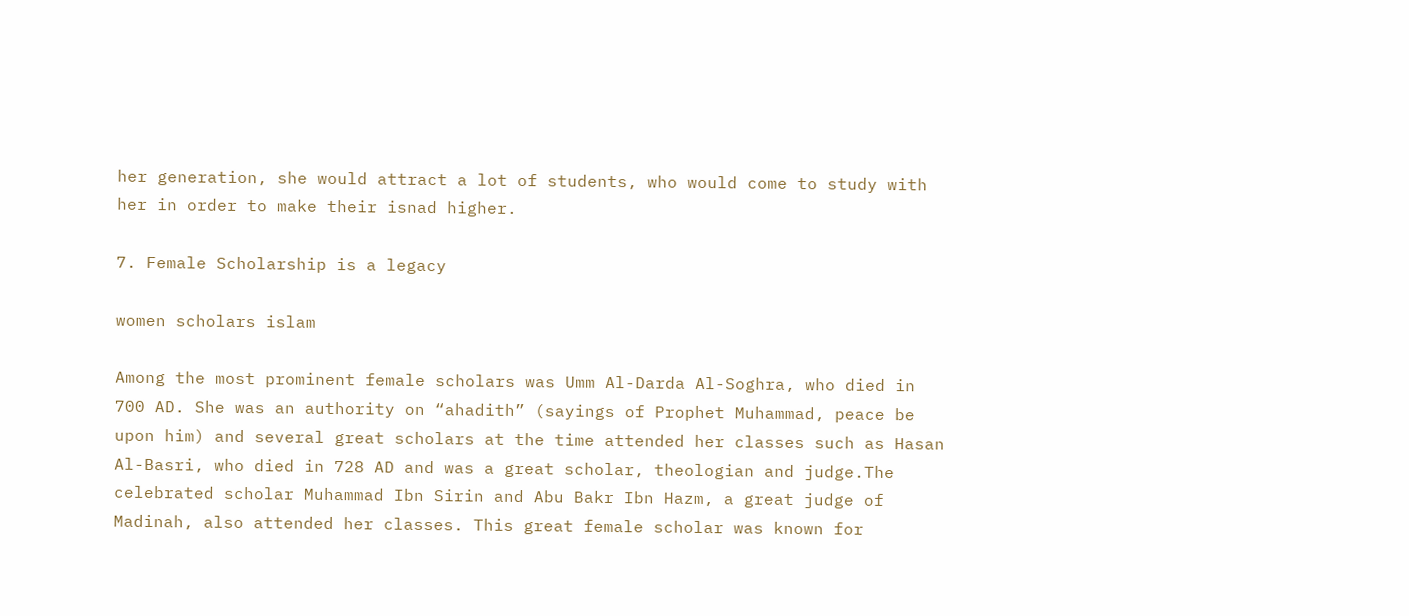her generation, she would attract a lot of students, who would come to study with her in order to make their isnad higher.

7. Female Scholarship is a legacy

women scholars islam

Among the most prominent female scholars was Umm Al-Darda Al-Soghra, who died in 700 AD. She was an authority on “ahadith” (sayings of Prophet Muhammad, peace be upon him) and several great scholars at the time attended her classes such as Hasan Al-Basri, who died in 728 AD and was a great scholar, theologian and judge.The celebrated scholar Muhammad Ibn Sirin and Abu Bakr Ibn Hazm, a great judge of Madinah, also attended her classes. This great female scholar was known for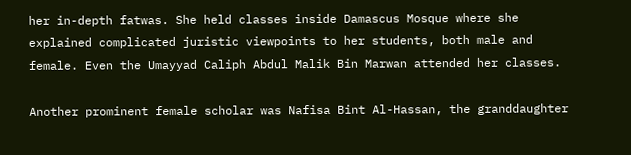her in-depth fatwas. She held classes inside Damascus Mosque where she explained complicated juristic viewpoints to her students, both male and female. Even the Umayyad Caliph Abdul Malik Bin Marwan attended her classes.

Another prominent female scholar was Nafisa Bint Al-Hassan, the granddaughter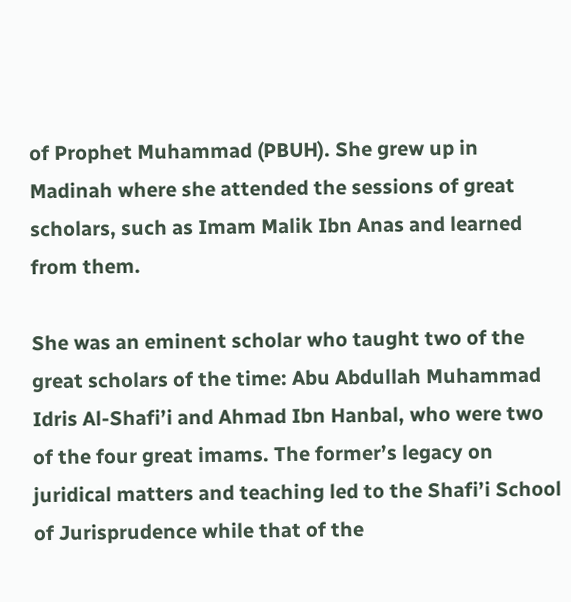of Prophet Muhammad (PBUH). She grew up in Madinah where she attended the sessions of great scholars, such as Imam Malik Ibn Anas and learned from them.

She was an eminent scholar who taught two of the great scholars of the time: Abu Abdullah Muhammad Idris Al-Shafi’i and Ahmad Ibn Hanbal, who were two of the four great imams. The former’s legacy on juridical matters and teaching led to the Shafi’i School of Jurisprudence while that of the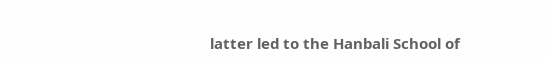latter led to the Hanbali School of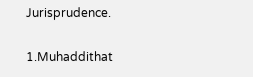Jurisprudence.

1.Muhaddithat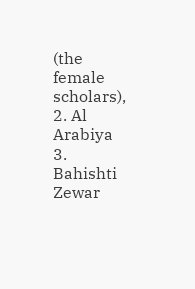(the female scholars),
2. Al Arabiya
3. Bahishti Zewar